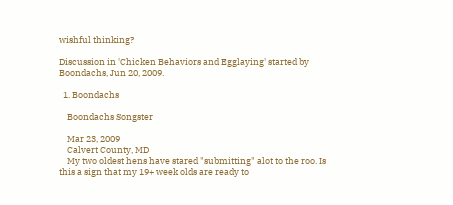wishful thinking?

Discussion in 'Chicken Behaviors and Egglaying' started by Boondachs, Jun 20, 2009.

  1. Boondachs

    Boondachs Songster

    Mar 23, 2009
    Calvert County, MD
    My two oldest hens have stared "submitting" alot to the roo. Is this a sign that my 19+ week olds are ready to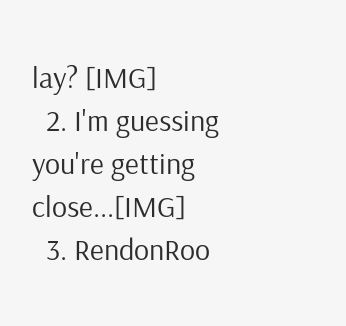lay? [IMG]
  2. I'm guessing you're getting close...[IMG]
  3. RendonRoo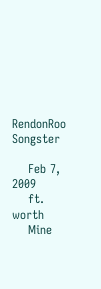RendonRoo Songster

    Feb 7, 2009
    ft. worth
    Mine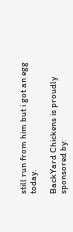still run from him but i got an egg today.

BackYard Chickens is proudly sponsored by: